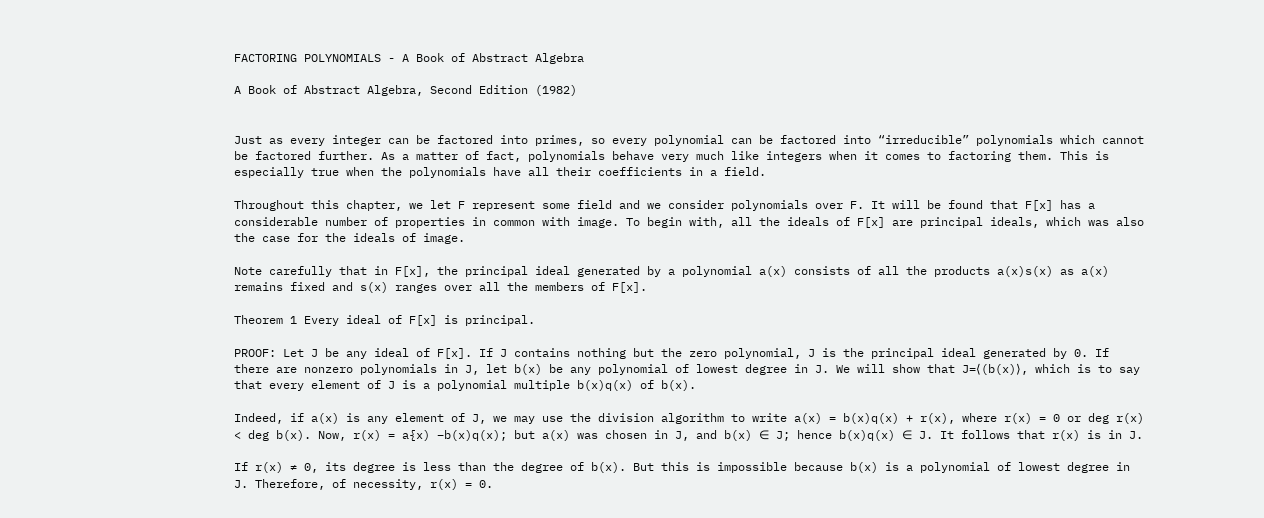FACTORING POLYNOMIALS - A Book of Abstract Algebra

A Book of Abstract Algebra, Second Edition (1982)


Just as every integer can be factored into primes, so every polynomial can be factored into “irreducible” polynomials which cannot be factored further. As a matter of fact, polynomials behave very much like integers when it comes to factoring them. This is especially true when the polynomials have all their coefficients in a field.

Throughout this chapter, we let F represent some field and we consider polynomials over F. It will be found that F[x] has a considerable number of properties in common with image. To begin with, all the ideals of F[x] are principal ideals, which was also the case for the ideals of image.

Note carefully that in F[x], the principal ideal generated by a polynomial a(x) consists of all the products a(x)s(x) as a(x) remains fixed and s(x) ranges over all the members of F[x].

Theorem 1 Every ideal of F[x] is principal.

PROOF: Let J be any ideal of F[x]. If J contains nothing but the zero polynomial, J is the principal ideal generated by 0. If there are nonzero polynomials in J, let b(x) be any polynomial of lowest degree in J. We will show that J=⟨(b(x)⟩, which is to say that every element of J is a polynomial multiple b(x)q(x) of b(x).

Indeed, if a(x) is any element of J, we may use the division algorithm to write a(x) = b(x)q(x) + r(x), where r(x) = 0 or deg r(x) < deg b(x). Now, r(x) = a{x) −b(x)q(x); but a(x) was chosen in J, and b(x) ∈ J; hence b(x)q(x) ∈ J. It follows that r(x) is in J.

If r(x) ≠ 0, its degree is less than the degree of b(x). But this is impossible because b(x) is a polynomial of lowest degree in J. Therefore, of necessity, r(x) = 0.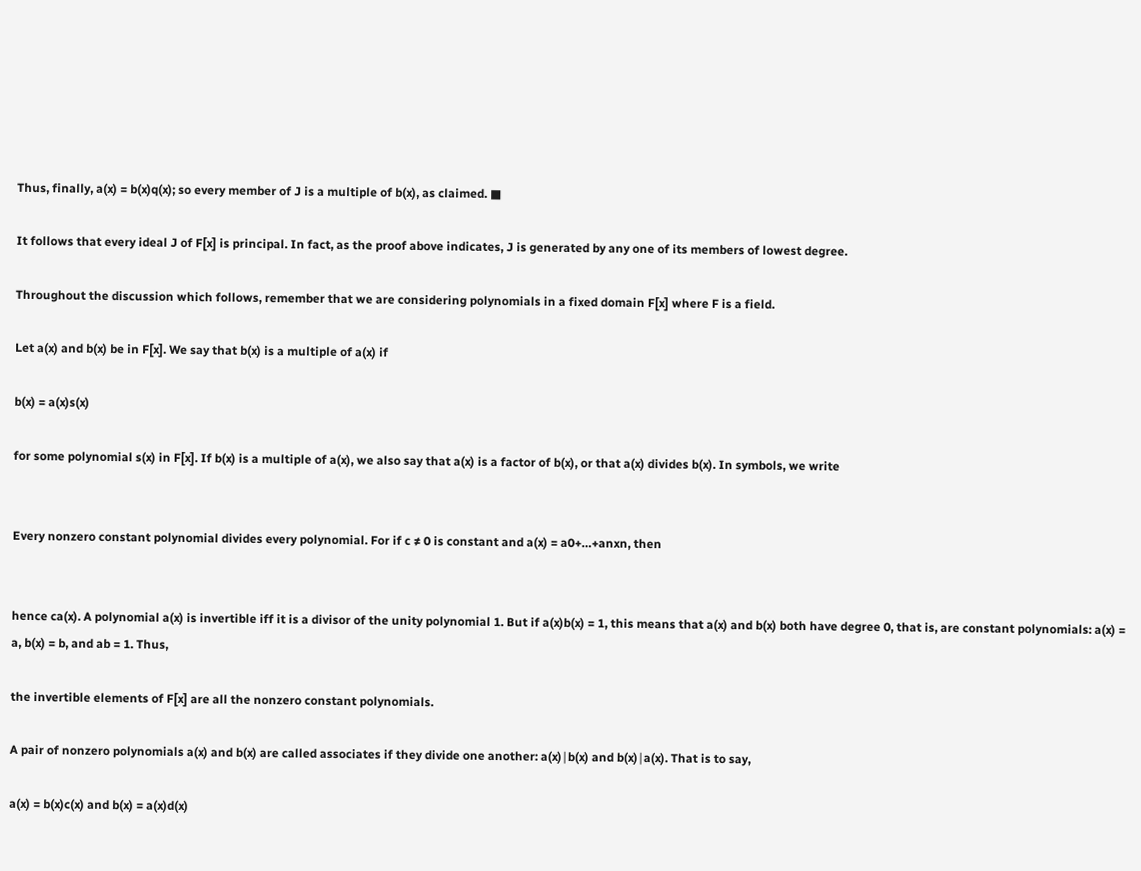Thus, finally, a(x) = b(x)q(x); so every member of J is a multiple of b(x), as claimed. ■

It follows that every ideal J of F[x] is principal. In fact, as the proof above indicates, J is generated by any one of its members of lowest degree.

Throughout the discussion which follows, remember that we are considering polynomials in a fixed domain F[x] where F is a field.

Let a(x) and b(x) be in F[x]. We say that b(x) is a multiple of a(x) if

b(x) = a(x)s(x)

for some polynomial s(x) in F[x]. If b(x) is a multiple of a(x), we also say that a(x) is a factor of b(x), or that a(x) divides b(x). In symbols, we write


Every nonzero constant polynomial divides every polynomial. For if c ≠ 0 is constant and a(x) = a0+…+anxn, then


hence ca(x). A polynomial a(x) is invertible iff it is a divisor of the unity polynomial 1. But if a(x)b(x) = 1, this means that a(x) and b(x) both have degree 0, that is, are constant polynomials: a(x) = a, b(x) = b, and ab = 1. Thus,

the invertible elements of F[x] are all the nonzero constant polynomials.

A pair of nonzero polynomials a(x) and b(x) are called associates if they divide one another: a(x)∣b(x) and b(x)∣a(x). That is to say,

a(x) = b(x)c(x) and b(x) = a(x)d(x)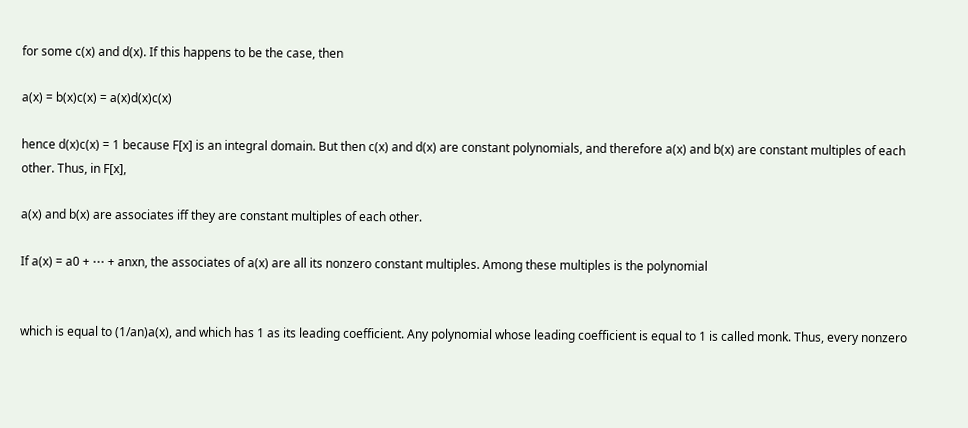for some c(x) and d(x). If this happens to be the case, then

a(x) = b(x)c(x) = a(x)d(x)c(x)

hence d(x)c(x) = 1 because F[x] is an integral domain. But then c(x) and d(x) are constant polynomials, and therefore a(x) and b(x) are constant multiples of each other. Thus, in F[x],

a(x) and b(x) are associates iff they are constant multiples of each other.

If a(x) = a0 + ⋯ + anxn, the associates of a(x) are all its nonzero constant multiples. Among these multiples is the polynomial


which is equal to (1/an)a(x), and which has 1 as its leading coefficient. Any polynomial whose leading coefficient is equal to 1 is called monk. Thus, every nonzero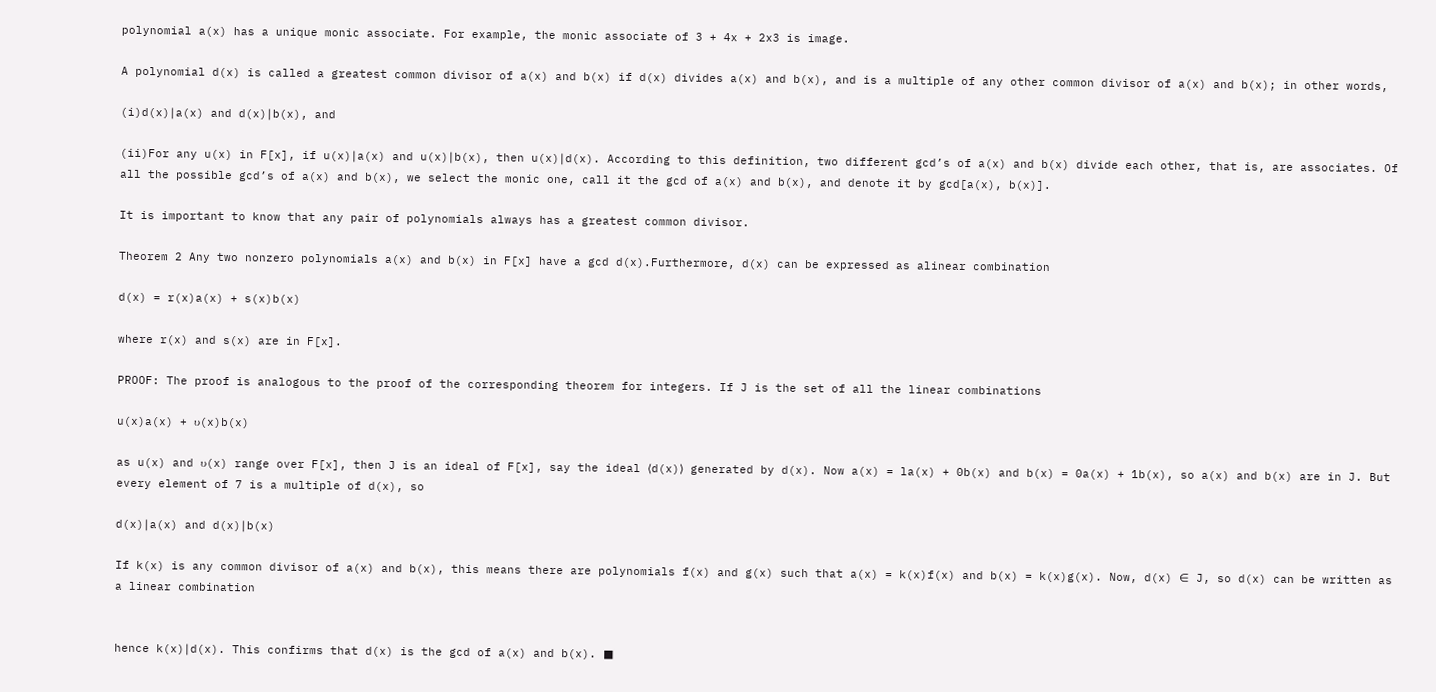polynomial a(x) has a unique monic associate. For example, the monic associate of 3 + 4x + 2x3 is image.

A polynomial d(x) is called a greatest common divisor of a(x) and b(x) if d(x) divides a(x) and b(x), and is a multiple of any other common divisor of a(x) and b(x); in other words,

(i)d(x)∣a(x) and d(x)∣b(x), and

(ii)For any u(x) in F[x], if u(x)∣a(x) and u(x)∣b(x), then u(x)∣d(x). According to this definition, two different gcd’s of a(x) and b(x) divide each other, that is, are associates. Of all the possible gcd’s of a(x) and b(x), we select the monic one, call it the gcd of a(x) and b(x), and denote it by gcd[a(x), b(x)].

It is important to know that any pair of polynomials always has a greatest common divisor.

Theorem 2 Any two nonzero polynomials a(x) and b(x) in F[x] have a gcd d(x).Furthermore, d(x) can be expressed as alinear combination

d(x) = r(x)a(x) + s(x)b(x)

where r(x) and s(x) are in F[x].

PROOF: The proof is analogous to the proof of the corresponding theorem for integers. If J is the set of all the linear combinations

u(x)a(x) + υ(x)b(x)

as u(x) and υ(x) range over F[x], then J is an ideal of F[x], say the ideal ⟨d(x)⟩ generated by d(x). Now a(x) = la(x) + 0b(x) and b(x) = 0a(x) + 1b(x), so a(x) and b(x) are in J. But every element of 7 is a multiple of d(x), so

d(x)∣a(x) and d(x)∣b(x)

If k(x) is any common divisor of a(x) and b(x), this means there are polynomials f(x) and g(x) such that a(x) = k(x)f(x) and b(x) = k(x)g(x). Now, d(x) ∈ J, so d(x) can be written as a linear combination


hence k(x)∣d(x). This confirms that d(x) is the gcd of a(x) and b(x). ■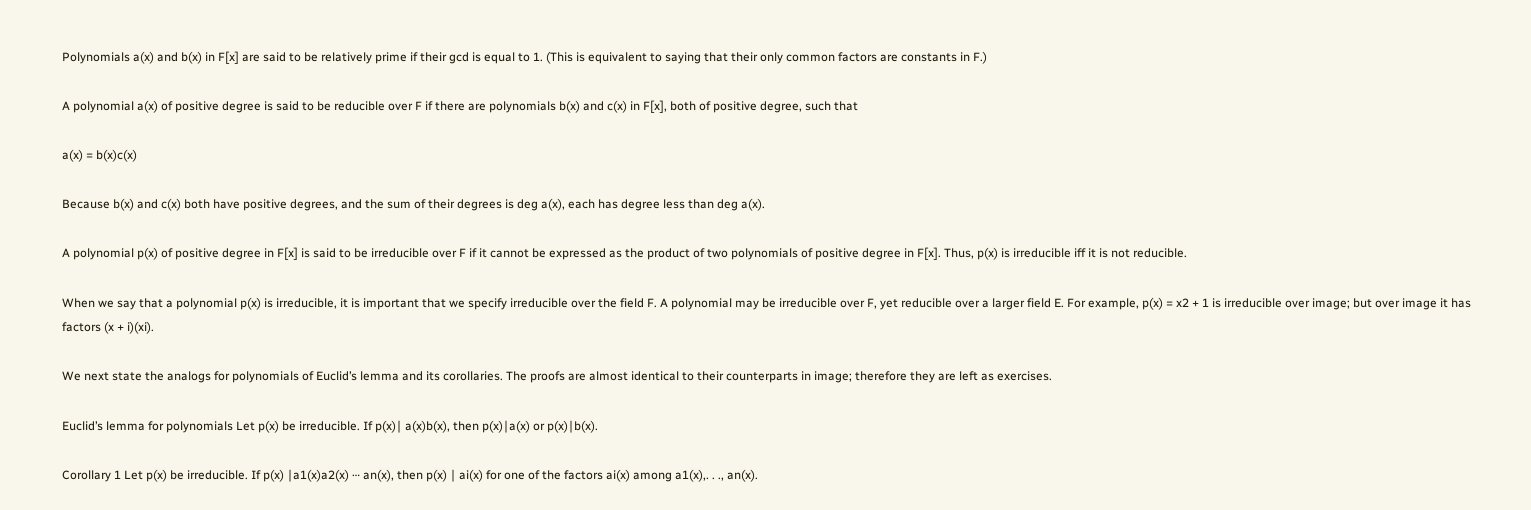Polynomials a(x) and b(x) in F[x] are said to be relatively prime if their gcd is equal to 1. (This is equivalent to saying that their only common factors are constants in F.)

A polynomial a(x) of positive degree is said to be reducible over F if there are polynomials b(x) and c(x) in F[x], both of positive degree, such that

a(x) = b(x)c(x)

Because b(x) and c(x) both have positive degrees, and the sum of their degrees is deg a(x), each has degree less than deg a(x).

A polynomial p(x) of positive degree in F[x] is said to be irreducible over F if it cannot be expressed as the product of two polynomials of positive degree in F[x]. Thus, p(x) is irreducible iff it is not reducible.

When we say that a polynomial p(x) is irreducible, it is important that we specify irreducible over the field F. A polynomial may be irreducible over F, yet reducible over a larger field E. For example, p(x) = x2 + 1 is irreducible over image; but over image it has factors (x + i)(xi).

We next state the analogs for polynomials of Euclid’s lemma and its corollaries. The proofs are almost identical to their counterparts in image; therefore they are left as exercises.

Euclid’s lemma for polynomials Let p(x) be irreducible. If p(x)∣ a(x)b(x), then p(x)∣a(x) or p(x)∣b(x).

Corollary 1 Let p(x) be irreducible. If p(x) ∣a1(x)a2(x) ⋯ an(x), then p(x) ∣ ai(x) for one of the factors ai(x) among a1(x),. . ., an(x).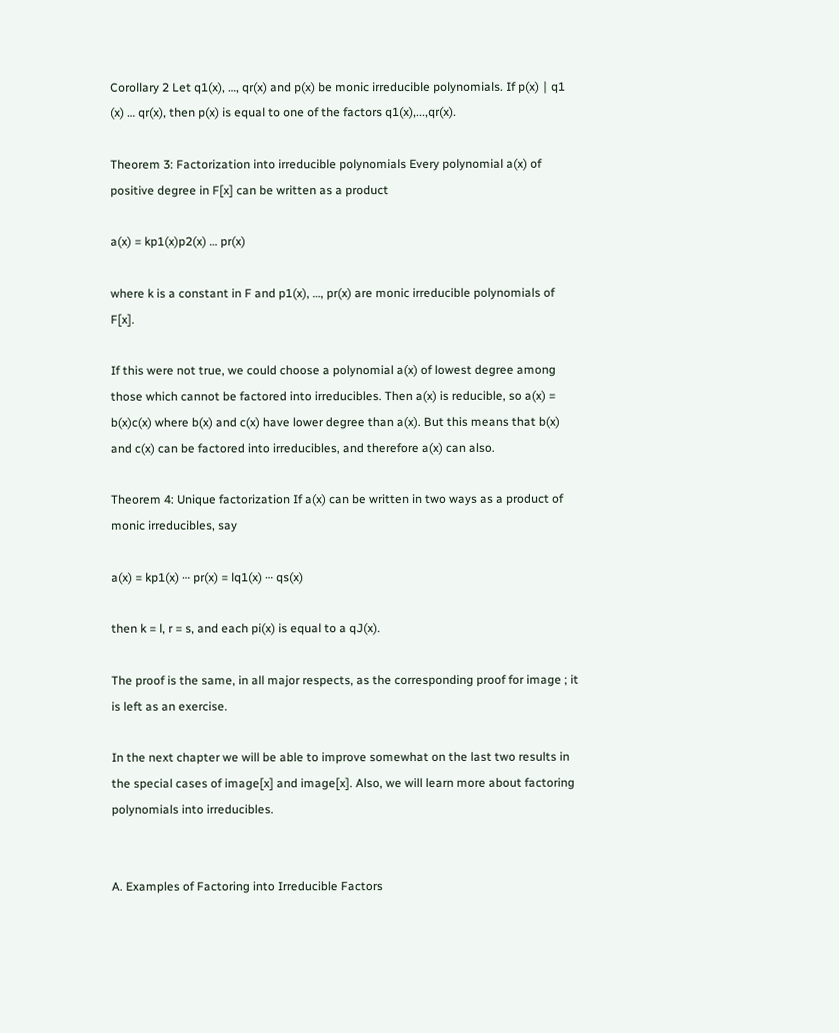Corollary 2 Let q1(x), …, qr(x) and p(x) be monic irreducible polynomials. If p(x) ∣ q1 (x) … qr(x), then p(x) is equal to one of the factors q1(x),...,qr(x).

Theorem 3: Factorization into irreducible polynomials Every polynomial a(x) of positive degree in F[x] can be written as a product

a(x) = kp1(x)p2(x) … pr(x)

where k is a constant in F and p1(x), …, pr(x) are monic irreducible polynomials of F[x].

If this were not true, we could choose a polynomial a(x) of lowest degree among those which cannot be factored into irreducibles. Then a(x) is reducible, so a(x) = b(x)c(x) where b(x) and c(x) have lower degree than a(x). But this means that b(x) and c(x) can be factored into irreducibles, and therefore a(x) can also.

Theorem 4: Unique factorization If a(x) can be written in two ways as a product of monic irreducibles, say

a(x) = kp1(x) ⋯ pr(x) = lq1(x) ⋯ qs(x)

then k = l, r = s, and each pi(x) is equal to a qJ(x).

The proof is the same, in all major respects, as the corresponding proof for image ; it is left as an exercise.

In the next chapter we will be able to improve somewhat on the last two results in the special cases of image[x] and image[x]. Also, we will learn more about factoring polynomials into irreducibles.


A. Examples of Factoring into Irreducible Factors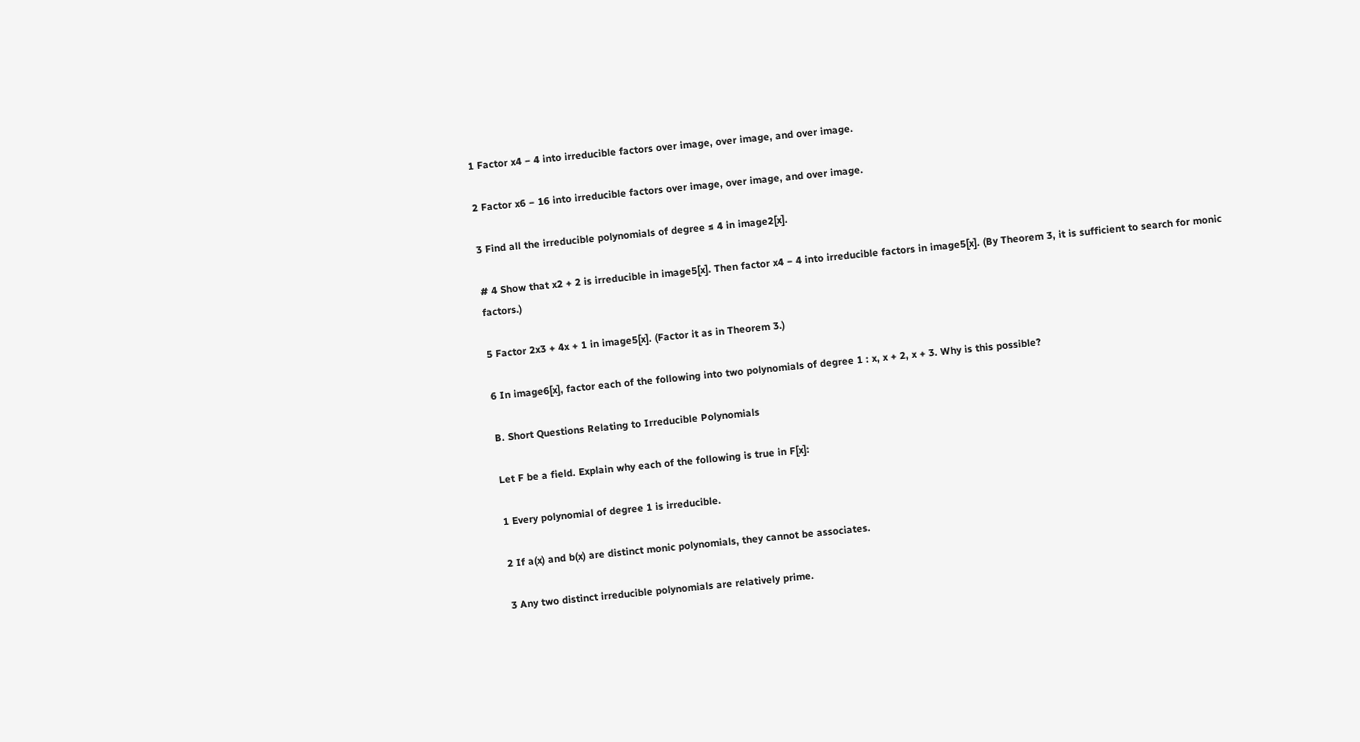1 Factor x4 − 4 into irreducible factors over image, over image, and over image.

2 Factor x6 − 16 into irreducible factors over image, over image, and over image.

3 Find all the irreducible polynomials of degree ≤ 4 in image2[x].

# 4 Show that x2 + 2 is irreducible in image5[x]. Then factor x4 − 4 into irreducible factors in image5[x]. (By Theorem 3, it is sufficient to search for monic factors.)

5 Factor 2x3 + 4x + 1 in image5[x]. (Factor it as in Theorem 3.)

6 In image6[x], factor each of the following into two polynomials of degree 1 : x, x + 2, x + 3. Why is this possible?

B. Short Questions Relating to Irreducible Polynomials

Let F be a field. Explain why each of the following is true in F[x]:

1 Every polynomial of degree 1 is irreducible.

2 If a(x) and b(x) are distinct monic polynomials, they cannot be associates.

3 Any two distinct irreducible polynomials are relatively prime.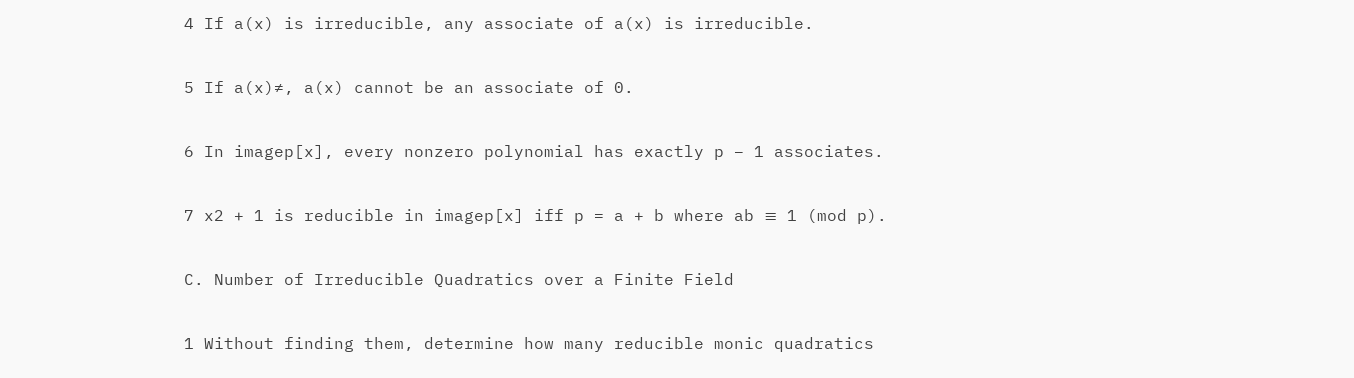4 If a(x) is irreducible, any associate of a(x) is irreducible.

5 If a(x)≠, a(x) cannot be an associate of 0.

6 In imagep[x], every nonzero polynomial has exactly p − 1 associates.

7 x2 + 1 is reducible in imagep[x] iff p = a + b where ab ≡ 1 (mod p).

C. Number of Irreducible Quadratics over a Finite Field

1 Without finding them, determine how many reducible monic quadratics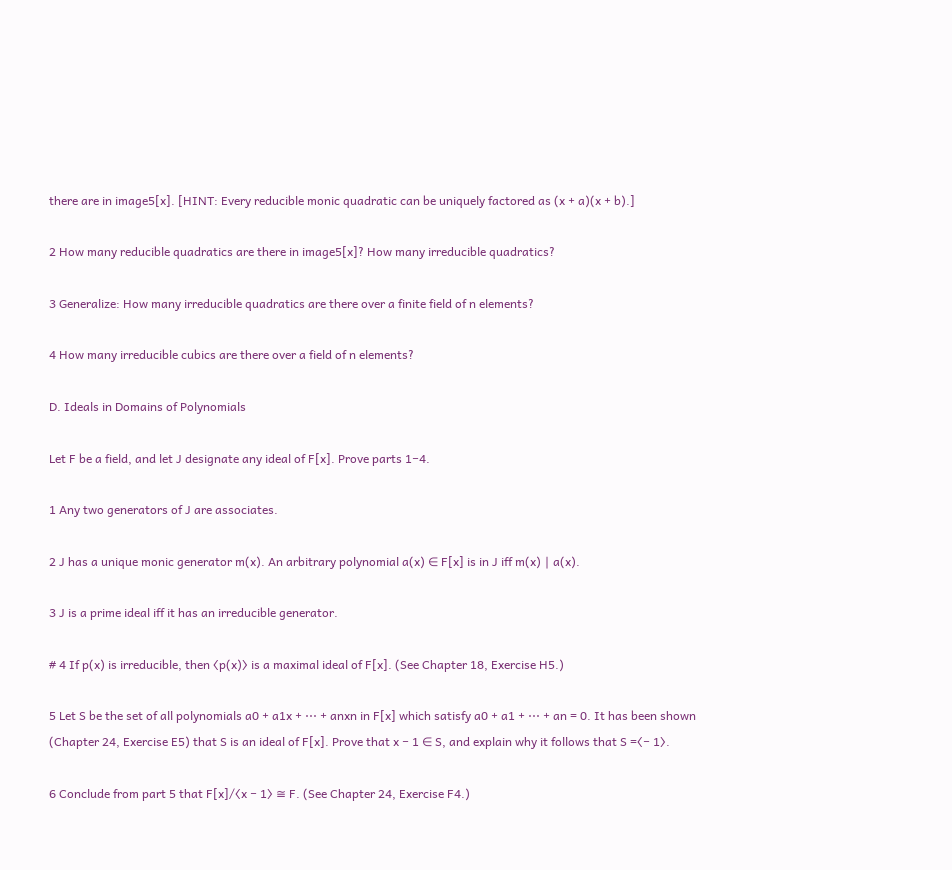there are in image5[x]. [HINT: Every reducible monic quadratic can be uniquely factored as (x + a)(x + b).]

2 How many reducible quadratics are there in image5[x]? How many irreducible quadratics?

3 Generalize: How many irreducible quadratics are there over a finite field of n elements?

4 How many irreducible cubics are there over a field of n elements?

D. Ideals in Domains of Polynomials

Let F be a field, and let J designate any ideal of F[x]. Prove parts 1−4.

1 Any two generators of J are associates.

2 J has a unique monic generator m(x). An arbitrary polynomial a(x) ∈ F[x] is in J iff m(x) ∣ a(x).

3 J is a prime ideal iff it has an irreducible generator.

# 4 If p(x) is irreducible, then ⟨p(x)⟩ is a maximal ideal of F[x]. (See Chapter 18, Exercise H5.)

5 Let S be the set of all polynomials a0 + a1x + ⋯ + anxn in F[x] which satisfy a0 + a1 + ⋯ + an = 0. It has been shown (Chapter 24, Exercise E5) that S is an ideal of F[x]. Prove that x − 1 ∈ S, and explain why it follows that S =⟨− 1⟩.

6 Conclude from part 5 that F[x]/⟨x − 1⟩ ≅ F. (See Chapter 24, Exercise F4.)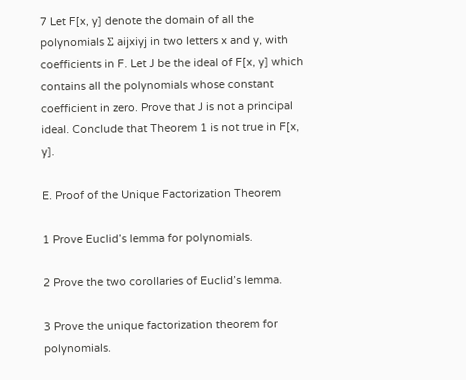7 Let F[x, y] denote the domain of all the polynomials Σ aijxiyj in two letters x and y, with coefficients in F. Let J be the ideal of F[x, y] which contains all the polynomials whose constant coefficient in zero. Prove that J is not a principal ideal. Conclude that Theorem 1 is not true in F[x, y].

E. Proof of the Unique Factorization Theorem

1 Prove Euclid’s lemma for polynomials.

2 Prove the two corollaries of Euclid’s lemma.

3 Prove the unique factorization theorem for polynomials.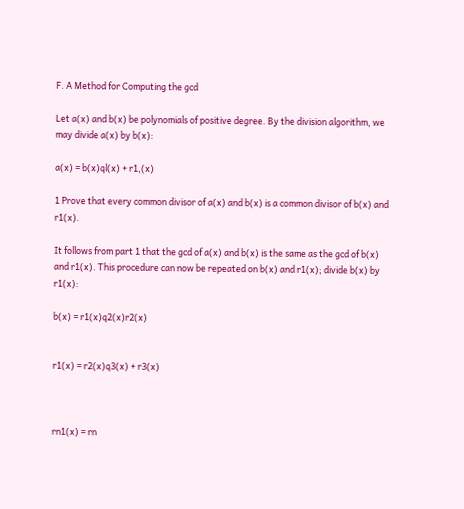F. A Method for Computing the gcd

Let a(x) and b(x) be polynomials of positive degree. By the division algorithm, we may divide a(x) by b(x):

a(x) = b(x)ql(x) + r1,(x)

1 Prove that every common divisor of a(x) and b(x) is a common divisor of b(x) and r1(x).

It follows from part 1 that the gcd of a(x) and b(x) is the same as the gcd of b(x) and r1(x). This procedure can now be repeated on b(x) and r1(x); divide b(x) by r1(x):

b(x) = r1(x)q2(x)r2(x)


r1(x) = r2(x)q3(x) + r3(x)



rn1(x) = rn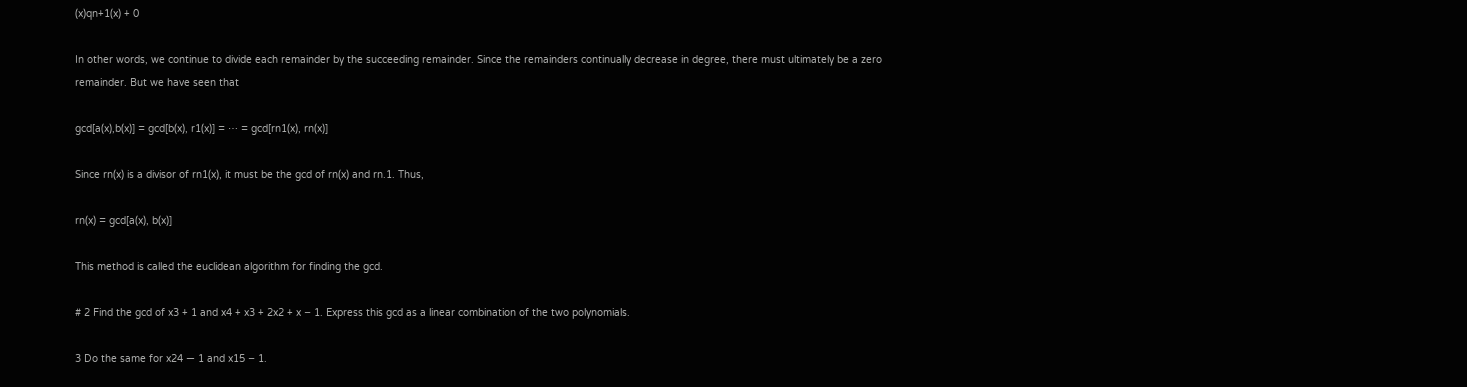(x)qn+1(x) + 0

In other words, we continue to divide each remainder by the succeeding remainder. Since the remainders continually decrease in degree, there must ultimately be a zero remainder. But we have seen that

gcd[a(x),b(x)] = gcd[b(x), r1(x)] = ⋯ = gcd[rn1(x), rn(x)]

Since rn(x) is a divisor of rn1(x), it must be the gcd of rn(x) and rn.1. Thus,

rn(x) = gcd[a(x), b(x)]

This method is called the euclidean algorithm for finding the gcd.

# 2 Find the gcd of x3 + 1 and x4 + x3 + 2x2 + x − 1. Express this gcd as a linear combination of the two polynomials.

3 Do the same for x24 — 1 and x15 − 1.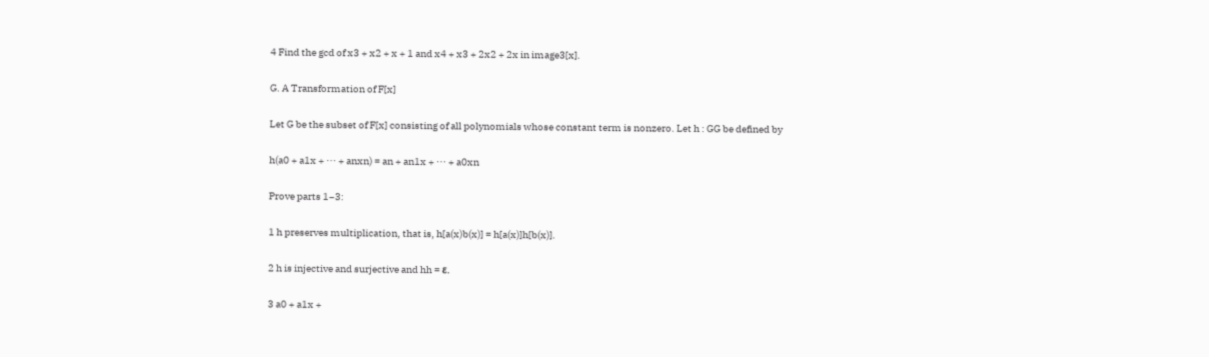4 Find the gcd of x3 + x2 + x + 1 and x4 + x3 + 2x2 + 2x in image3[x].

G. A Transformation of F[x]

Let G be the subset of F[x] consisting of all polynomials whose constant term is nonzero. Let h : GG be defined by

h(a0 + a1x + ⋯ + anxn) = an + an1x + ⋯ + a0xn

Prove parts 1−3:

1 h preserves multiplication, that is, h[a(x)b(x)] = h[a(x)]h[b(x)].

2 h is injective and surjective and hh = ε.

3 a0 + a1x +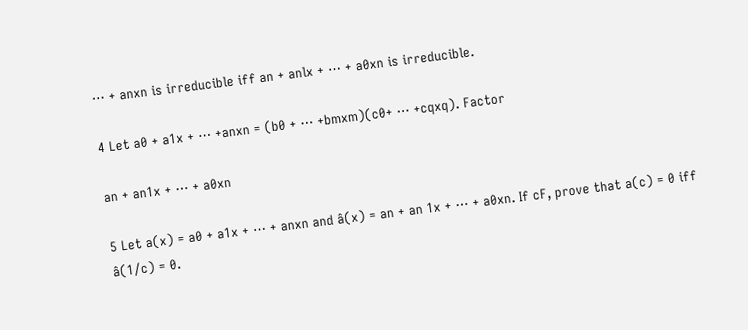⋯ + anxn is irreducible iff an + anlx + ⋯ + a0xn is irreducible.

4 Let a0 + a1x + ⋯ +anxn = (b0 + ⋯ +bmxm)(c0+ ⋯ +cqxq). Factor

an + an1x + ⋯ + a0xn

5 Let a(x) = a0 + a1x + ⋯ + anxn and â(x) = an + an 1x + ⋯ + a0xn. If cF, prove that a(c) = 0 iff â(1/c) = 0.